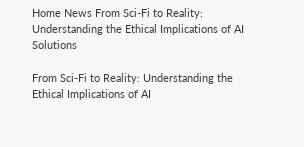Home News From Sci-Fi to Reality: Understanding the Ethical Implications of AI Solutions

From Sci-Fi to Reality: Understanding the Ethical Implications of AI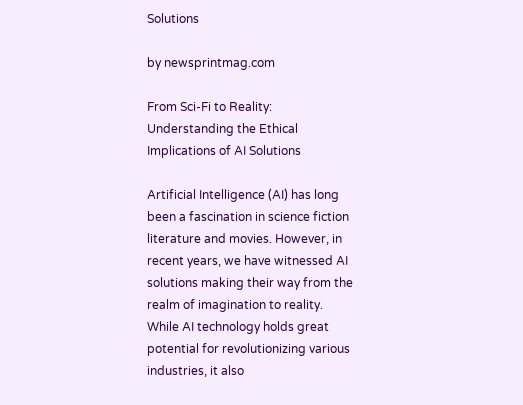Solutions

by newsprintmag.com

From Sci-Fi to Reality: Understanding the Ethical Implications of AI Solutions

Artificial Intelligence (AI) has long been a fascination in science fiction literature and movies. However, in recent years, we have witnessed AI solutions making their way from the realm of imagination to reality. While AI technology holds great potential for revolutionizing various industries, it also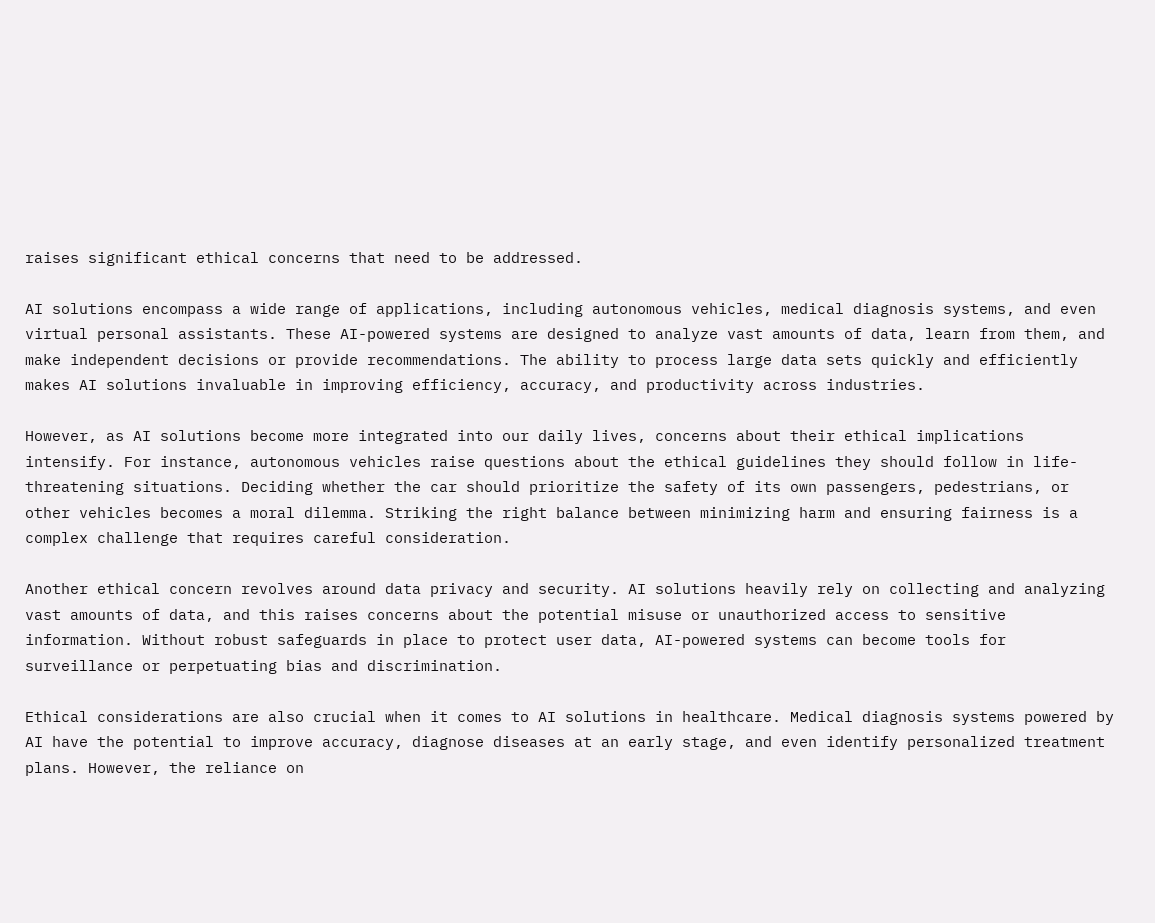raises significant ethical concerns that need to be addressed.

AI solutions encompass a wide range of applications, including autonomous vehicles, medical diagnosis systems, and even virtual personal assistants. These AI-powered systems are designed to analyze vast amounts of data, learn from them, and make independent decisions or provide recommendations. The ability to process large data sets quickly and efficiently makes AI solutions invaluable in improving efficiency, accuracy, and productivity across industries.

However, as AI solutions become more integrated into our daily lives, concerns about their ethical implications intensify. For instance, autonomous vehicles raise questions about the ethical guidelines they should follow in life-threatening situations. Deciding whether the car should prioritize the safety of its own passengers, pedestrians, or other vehicles becomes a moral dilemma. Striking the right balance between minimizing harm and ensuring fairness is a complex challenge that requires careful consideration.

Another ethical concern revolves around data privacy and security. AI solutions heavily rely on collecting and analyzing vast amounts of data, and this raises concerns about the potential misuse or unauthorized access to sensitive information. Without robust safeguards in place to protect user data, AI-powered systems can become tools for surveillance or perpetuating bias and discrimination.

Ethical considerations are also crucial when it comes to AI solutions in healthcare. Medical diagnosis systems powered by AI have the potential to improve accuracy, diagnose diseases at an early stage, and even identify personalized treatment plans. However, the reliance on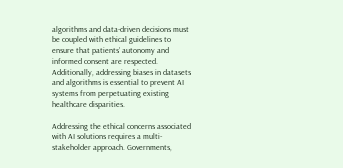algorithms and data-driven decisions must be coupled with ethical guidelines to ensure that patients’ autonomy and informed consent are respected. Additionally, addressing biases in datasets and algorithms is essential to prevent AI systems from perpetuating existing healthcare disparities.

Addressing the ethical concerns associated with AI solutions requires a multi-stakeholder approach. Governments,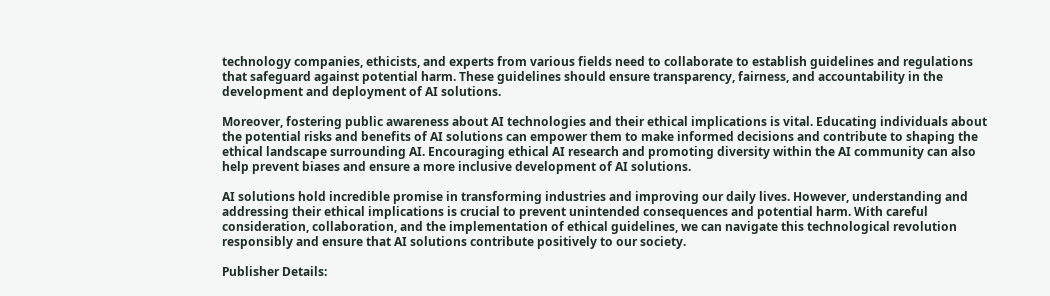technology companies, ethicists, and experts from various fields need to collaborate to establish guidelines and regulations that safeguard against potential harm. These guidelines should ensure transparency, fairness, and accountability in the development and deployment of AI solutions.

Moreover, fostering public awareness about AI technologies and their ethical implications is vital. Educating individuals about the potential risks and benefits of AI solutions can empower them to make informed decisions and contribute to shaping the ethical landscape surrounding AI. Encouraging ethical AI research and promoting diversity within the AI community can also help prevent biases and ensure a more inclusive development of AI solutions.

AI solutions hold incredible promise in transforming industries and improving our daily lives. However, understanding and addressing their ethical implications is crucial to prevent unintended consequences and potential harm. With careful consideration, collaboration, and the implementation of ethical guidelines, we can navigate this technological revolution responsibly and ensure that AI solutions contribute positively to our society.

Publisher Details: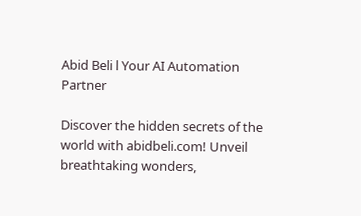Abid Beli l Your AI Automation Partner

Discover the hidden secrets of the world with abidbeli.com! Unveil breathtaking wonders,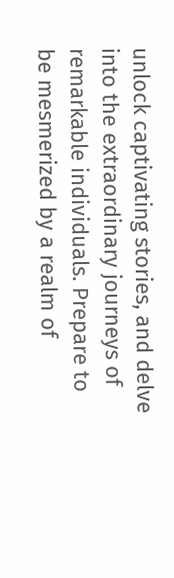unlock captivating stories, and delve into the extraordinary journeys of remarkable individuals. Prepare to be mesmerized by a realm of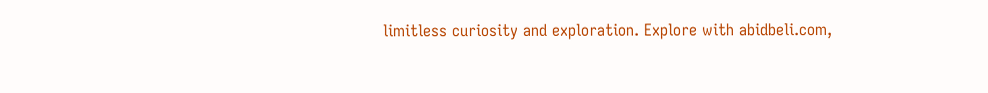limitless curiosity and exploration. Explore with abidbeli.com,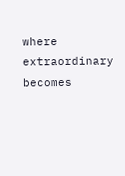where extraordinary becomes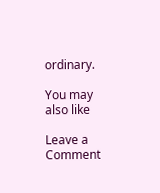ordinary.

You may also like

Leave a Comment